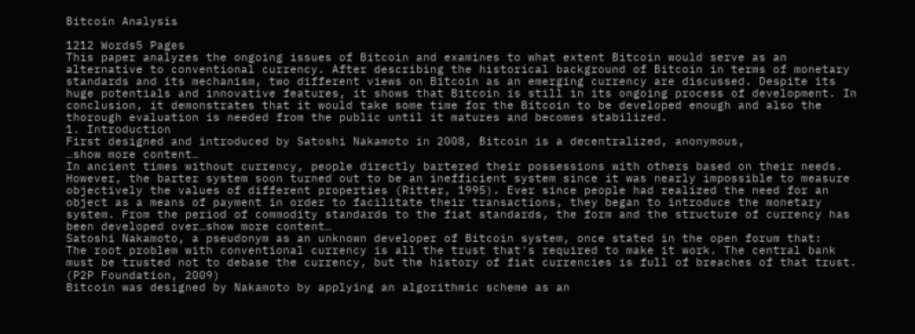Bitcoin Analysis

1212 Words5 Pages
This paper analyzes the ongoing issues of Bitcoin and examines to what extent Bitcoin would serve as an alternative to conventional currency. After describing the historical background of Bitcoin in terms of monetary standards and its mechanism, two different views on Bitcoin as an emerging currency are discussed. Despite its huge potentials and innovative features, it shows that Bitcoin is still in its ongoing process of development. In conclusion, it demonstrates that it would take some time for the Bitcoin to be developed enough and also the thorough evaluation is needed from the public until it matures and becomes stabilized.
1. Introduction
First designed and introduced by Satoshi Nakamoto in 2008, Bitcoin is a decentralized, anonymous,
…show more content…
In ancient times without currency, people directly bartered their possessions with others based on their needs. However, the barter system soon turned out to be an inefficient system since it was nearly impossible to measure objectively the values of different properties (Ritter, 1995). Ever since people had realized the need for an object as a means of payment in order to facilitate their transactions, they began to introduce the monetary system. From the period of commodity standards to the fiat standards, the form and the structure of currency has been developed over…show more content…
Satoshi Nakamoto, a pseudonym as an unknown developer of Bitcoin system, once stated in the open forum that:
The root problem with conventional currency is all the trust that's required to make it work. The central bank must be trusted not to debase the currency, but the history of fiat currencies is full of breaches of that trust. (P2P Foundation, 2009)
Bitcoin was designed by Nakamoto by applying an algorithmic scheme as an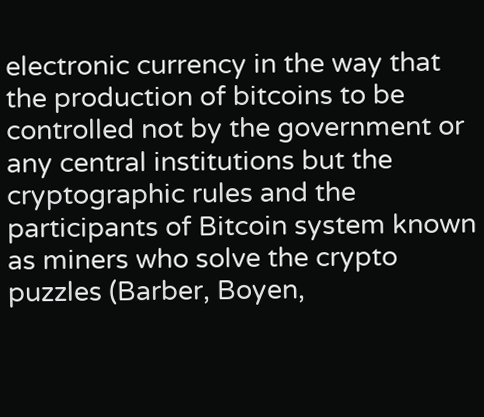electronic currency in the way that the production of bitcoins to be controlled not by the government or any central institutions but the cryptographic rules and the participants of Bitcoin system known as miners who solve the crypto puzzles (Barber, Boyen,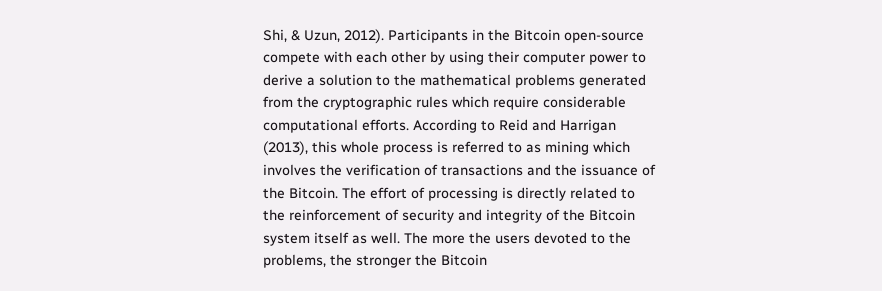Shi, & Uzun, 2012). Participants in the Bitcoin open-source compete with each other by using their computer power to derive a solution to the mathematical problems generated from the cryptographic rules which require considerable computational efforts. According to Reid and Harrigan (2013), this whole process is referred to as mining which involves the verification of transactions and the issuance of the Bitcoin. The effort of processing is directly related to the reinforcement of security and integrity of the Bitcoin system itself as well. The more the users devoted to the problems, the stronger the Bitcoin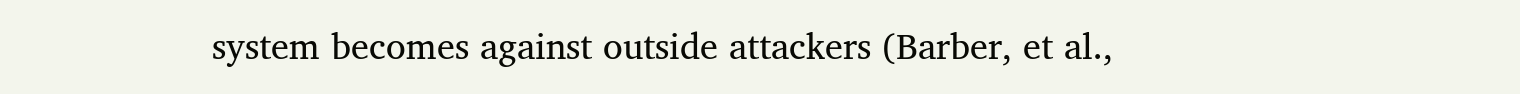system becomes against outside attackers (Barber, et al.,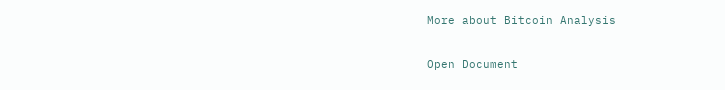More about Bitcoin Analysis

Open Document